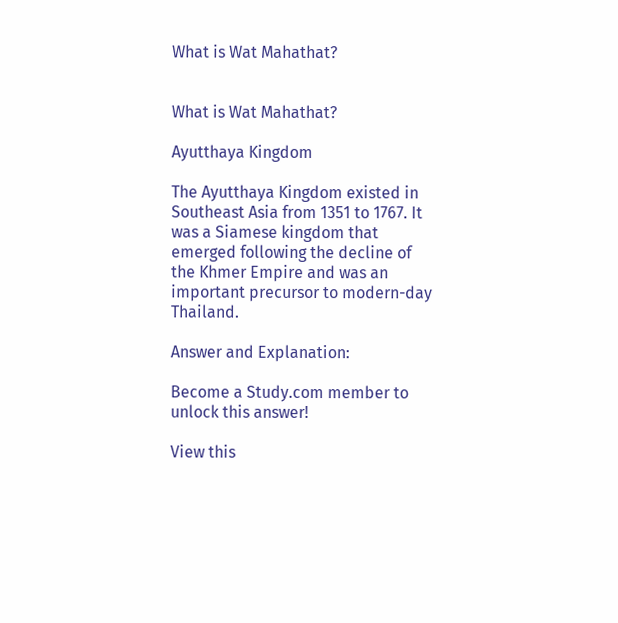What is Wat Mahathat?


What is Wat Mahathat?

Ayutthaya Kingdom

The Ayutthaya Kingdom existed in Southeast Asia from 1351 to 1767. It was a Siamese kingdom that emerged following the decline of the Khmer Empire and was an important precursor to modern-day Thailand.

Answer and Explanation:

Become a Study.com member to unlock this answer!

View this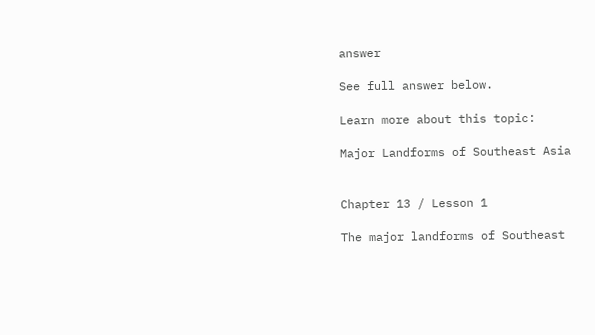answer

See full answer below.

Learn more about this topic:

Major Landforms of Southeast Asia


Chapter 13 / Lesson 1

The major landforms of Southeast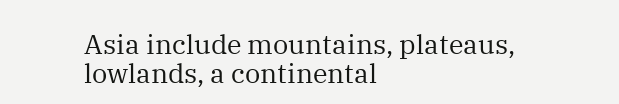Asia include mountains, plateaus, lowlands, a continental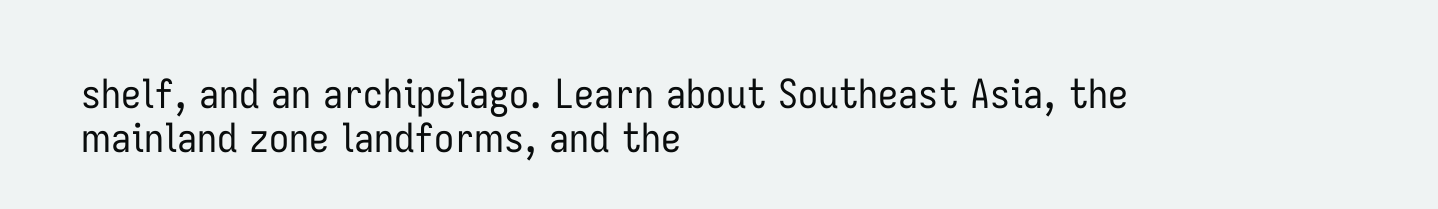shelf, and an archipelago. Learn about Southeast Asia, the mainland zone landforms, and the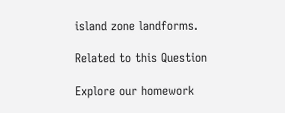island zone landforms.

Related to this Question

Explore our homework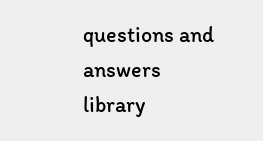questions and answers library